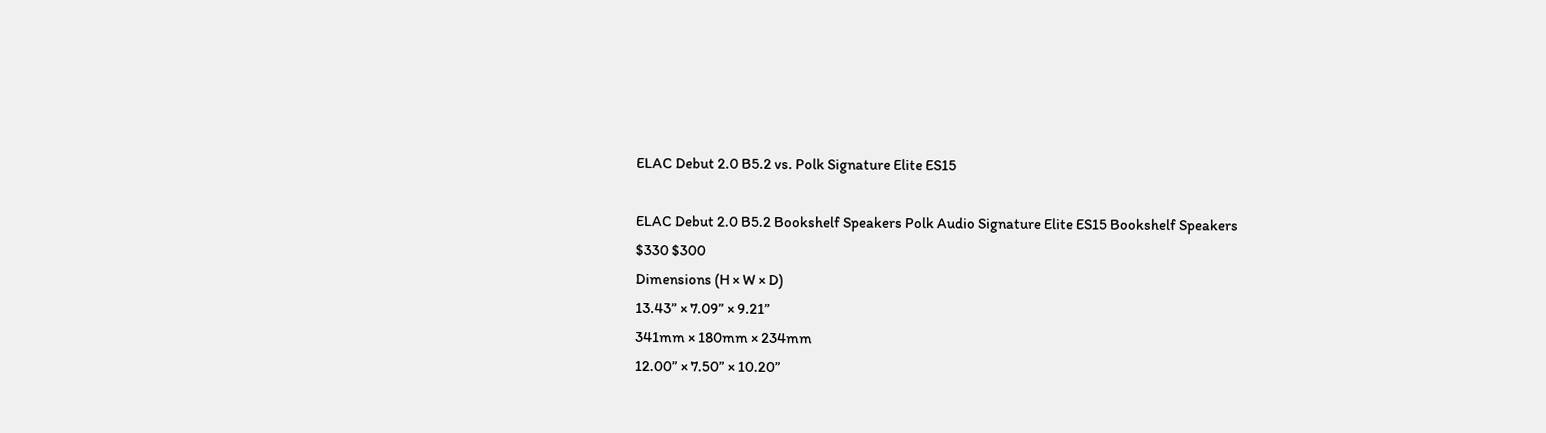ELAC Debut 2.0 B5.2 vs. Polk Signature Elite ES15

ELAC Debut 2.0 B5.2 Bookshelf Speakers Polk Audio Signature Elite ES15 Bookshelf Speakers
$330 $300
Dimensions (H × W × D)
13.43” × 7.09” × 9.21”
341mm × 180mm × 234mm
12.00” × 7.50” × 10.20”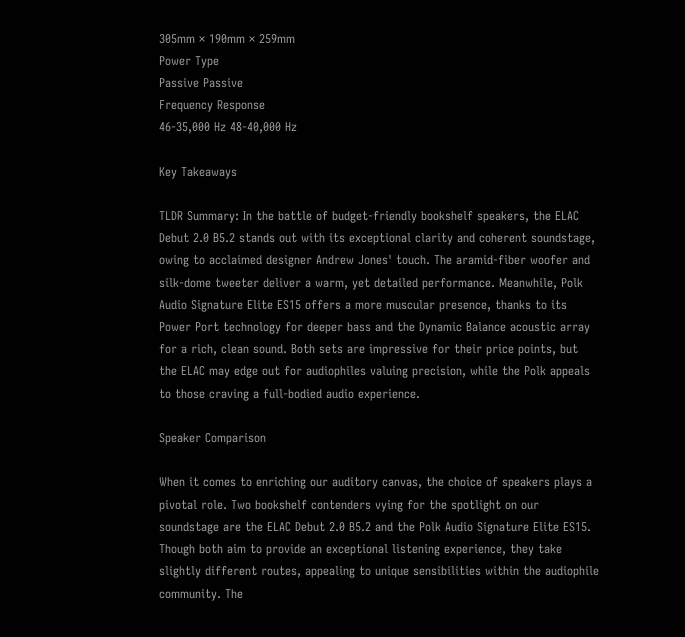305mm × 190mm × 259mm
Power Type
Passive Passive
Frequency Response
46-35,000 Hz 48-40,000 Hz

Key Takeaways

TLDR Summary: In the battle of budget-friendly bookshelf speakers, the ELAC Debut 2.0 B5.2 stands out with its exceptional clarity and coherent soundstage, owing to acclaimed designer Andrew Jones' touch. The aramid-fiber woofer and silk-dome tweeter deliver a warm, yet detailed performance. Meanwhile, Polk Audio Signature Elite ES15 offers a more muscular presence, thanks to its Power Port technology for deeper bass and the Dynamic Balance acoustic array for a rich, clean sound. Both sets are impressive for their price points, but the ELAC may edge out for audiophiles valuing precision, while the Polk appeals to those craving a full-bodied audio experience.

Speaker Comparison

When it comes to enriching our auditory canvas, the choice of speakers plays a pivotal role. Two bookshelf contenders vying for the spotlight on our soundstage are the ELAC Debut 2.0 B5.2 and the Polk Audio Signature Elite ES15. Though both aim to provide an exceptional listening experience, they take slightly different routes, appealing to unique sensibilities within the audiophile community. The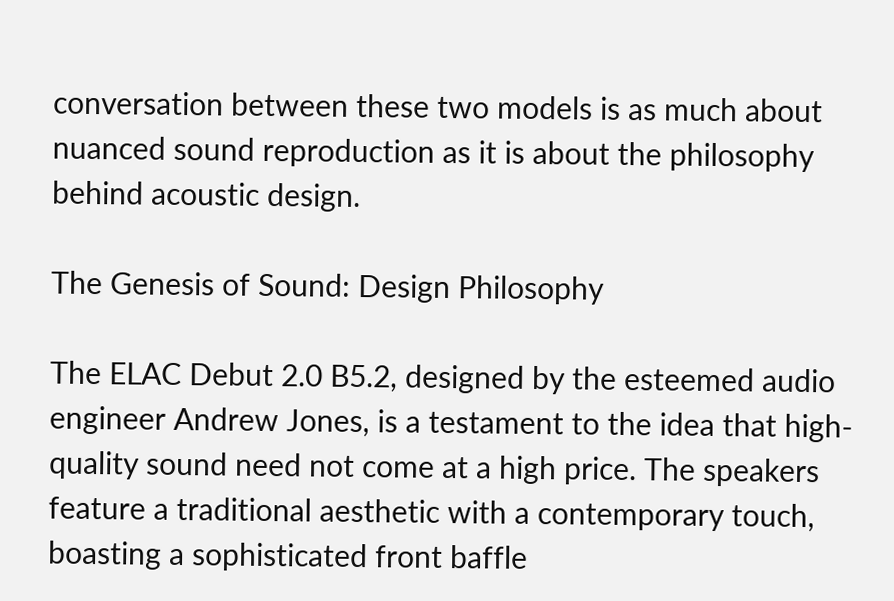conversation between these two models is as much about nuanced sound reproduction as it is about the philosophy behind acoustic design.

The Genesis of Sound: Design Philosophy

The ELAC Debut 2.0 B5.2, designed by the esteemed audio engineer Andrew Jones, is a testament to the idea that high-quality sound need not come at a high price. The speakers feature a traditional aesthetic with a contemporary touch, boasting a sophisticated front baffle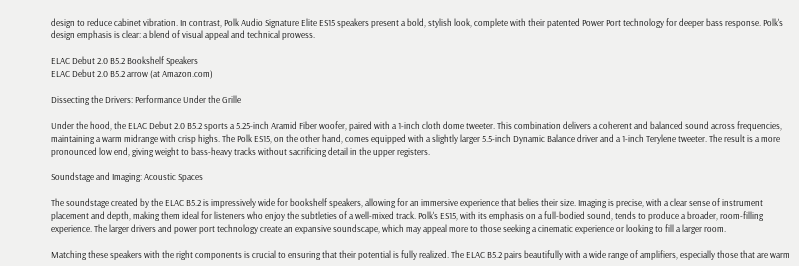design to reduce cabinet vibration. In contrast, Polk Audio Signature Elite ES15 speakers present a bold, stylish look, complete with their patented Power Port technology for deeper bass response. Polk's design emphasis is clear: a blend of visual appeal and technical prowess.

ELAC Debut 2.0 B5.2 Bookshelf Speakers
ELAC Debut 2.0 B5.2 arrow (at Amazon.com)

Dissecting the Drivers: Performance Under the Grille

Under the hood, the ELAC Debut 2.0 B5.2 sports a 5.25-inch Aramid Fiber woofer, paired with a 1-inch cloth dome tweeter. This combination delivers a coherent and balanced sound across frequencies, maintaining a warm midrange with crisp highs. The Polk ES15, on the other hand, comes equipped with a slightly larger 5.5-inch Dynamic Balance driver and a 1-inch Terylene tweeter. The result is a more pronounced low end, giving weight to bass-heavy tracks without sacrificing detail in the upper registers.

Soundstage and Imaging: Acoustic Spaces

The soundstage created by the ELAC B5.2 is impressively wide for bookshelf speakers, allowing for an immersive experience that belies their size. Imaging is precise, with a clear sense of instrument placement and depth, making them ideal for listeners who enjoy the subtleties of a well-mixed track. Polk's ES15, with its emphasis on a full-bodied sound, tends to produce a broader, room-filling experience. The larger drivers and power port technology create an expansive soundscape, which may appeal more to those seeking a cinematic experience or looking to fill a larger room.

Matching these speakers with the right components is crucial to ensuring that their potential is fully realized. The ELAC B5.2 pairs beautifully with a wide range of amplifiers, especially those that are warm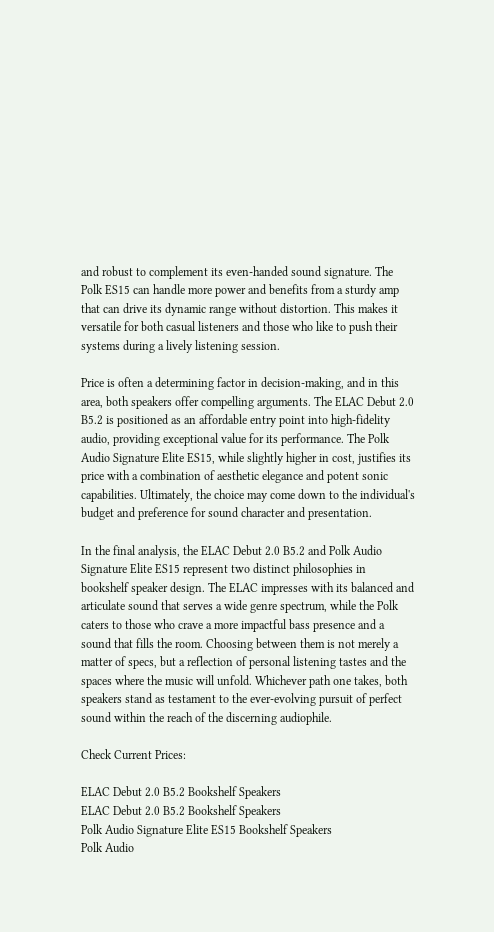and robust to complement its even-handed sound signature. The Polk ES15 can handle more power and benefits from a sturdy amp that can drive its dynamic range without distortion. This makes it versatile for both casual listeners and those who like to push their systems during a lively listening session.

Price is often a determining factor in decision-making, and in this area, both speakers offer compelling arguments. The ELAC Debut 2.0 B5.2 is positioned as an affordable entry point into high-fidelity audio, providing exceptional value for its performance. The Polk Audio Signature Elite ES15, while slightly higher in cost, justifies its price with a combination of aesthetic elegance and potent sonic capabilities. Ultimately, the choice may come down to the individual's budget and preference for sound character and presentation.

In the final analysis, the ELAC Debut 2.0 B5.2 and Polk Audio Signature Elite ES15 represent two distinct philosophies in bookshelf speaker design. The ELAC impresses with its balanced and articulate sound that serves a wide genre spectrum, while the Polk caters to those who crave a more impactful bass presence and a sound that fills the room. Choosing between them is not merely a matter of specs, but a reflection of personal listening tastes and the spaces where the music will unfold. Whichever path one takes, both speakers stand as testament to the ever-evolving pursuit of perfect sound within the reach of the discerning audiophile.

Check Current Prices:

ELAC Debut 2.0 B5.2 Bookshelf Speakers
ELAC Debut 2.0 B5.2 Bookshelf Speakers
Polk Audio Signature Elite ES15 Bookshelf Speakers
Polk Audio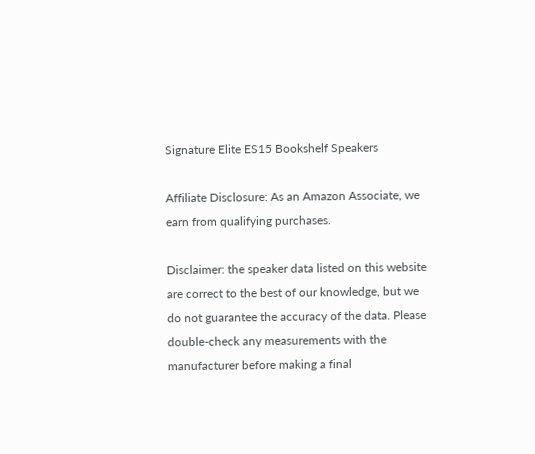Signature Elite ES15 Bookshelf Speakers

Affiliate Disclosure: As an Amazon Associate, we earn from qualifying purchases.

Disclaimer: the speaker data listed on this website are correct to the best of our knowledge, but we do not guarantee the accuracy of the data. Please double-check any measurements with the manufacturer before making a final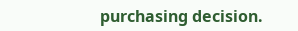purchasing decision.